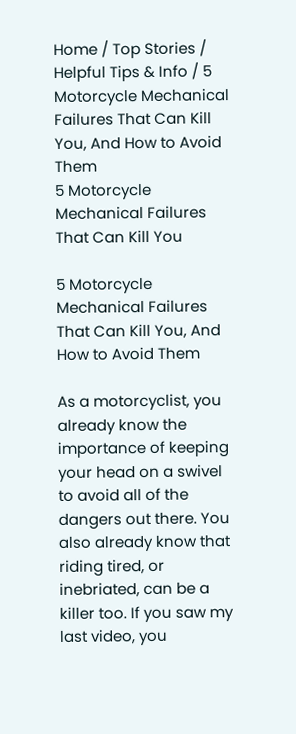Home / Top Stories / Helpful Tips & Info / 5 Motorcycle Mechanical Failures That Can Kill You, And How to Avoid Them
5 Motorcycle Mechanical Failures That Can Kill You

5 Motorcycle Mechanical Failures That Can Kill You, And How to Avoid Them

As a motorcyclist, you already know the importance of keeping your head on a swivel to avoid all of the dangers out there. You also already know that riding tired, or inebriated, can be a killer too. If you saw my last video, you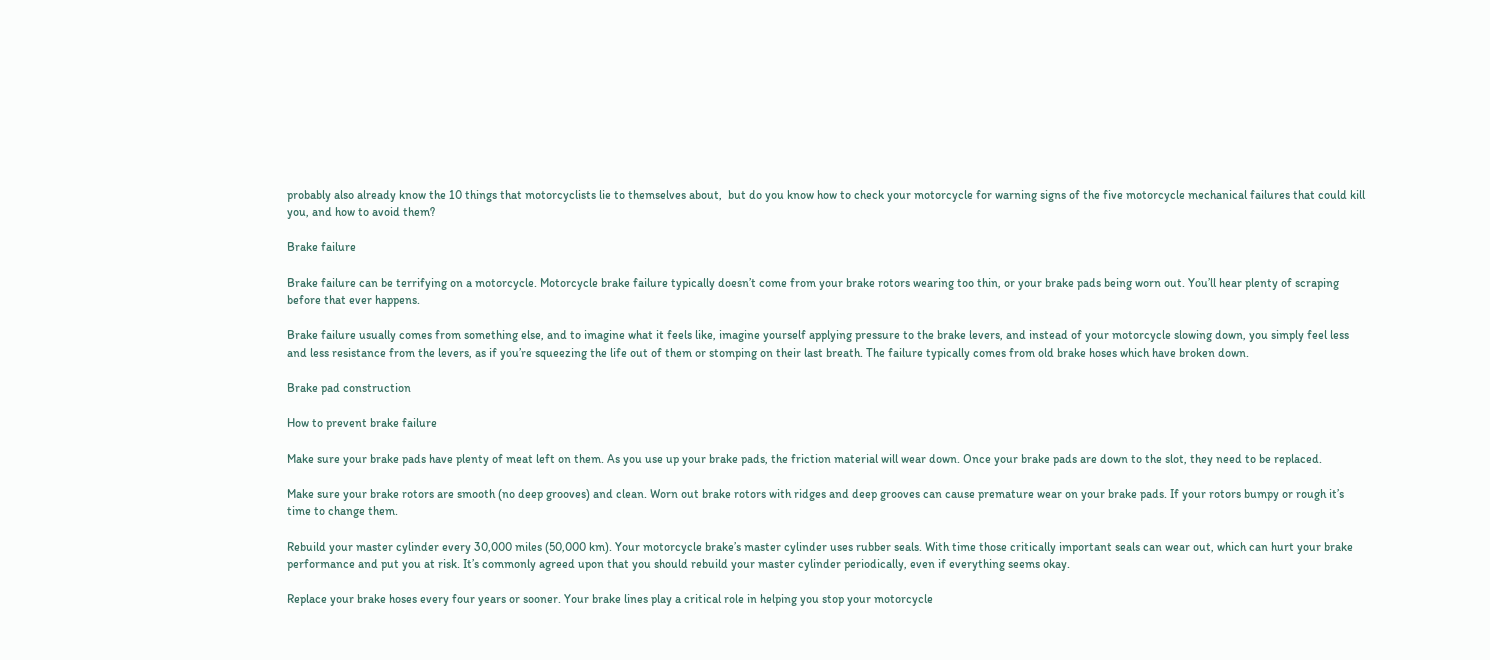probably also already know the 10 things that motorcyclists lie to themselves about,  but do you know how to check your motorcycle for warning signs of the five motorcycle mechanical failures that could kill you, and how to avoid them?

Brake failure

Brake failure can be terrifying on a motorcycle. Motorcycle brake failure typically doesn’t come from your brake rotors wearing too thin, or your brake pads being worn out. You’ll hear plenty of scraping before that ever happens.

Brake failure usually comes from something else, and to imagine what it feels like, imagine yourself applying pressure to the brake levers, and instead of your motorcycle slowing down, you simply feel less and less resistance from the levers, as if you’re squeezing the life out of them or stomping on their last breath. The failure typically comes from old brake hoses which have broken down.

Brake pad construction

How to prevent brake failure

Make sure your brake pads have plenty of meat left on them. As you use up your brake pads, the friction material will wear down. Once your brake pads are down to the slot, they need to be replaced.

Make sure your brake rotors are smooth (no deep grooves) and clean. Worn out brake rotors with ridges and deep grooves can cause premature wear on your brake pads. If your rotors bumpy or rough it’s time to change them.

Rebuild your master cylinder every 30,000 miles (50,000 km). Your motorcycle brake’s master cylinder uses rubber seals. With time those critically important seals can wear out, which can hurt your brake performance and put you at risk. It’s commonly agreed upon that you should rebuild your master cylinder periodically, even if everything seems okay.

Replace your brake hoses every four years or sooner. Your brake lines play a critical role in helping you stop your motorcycle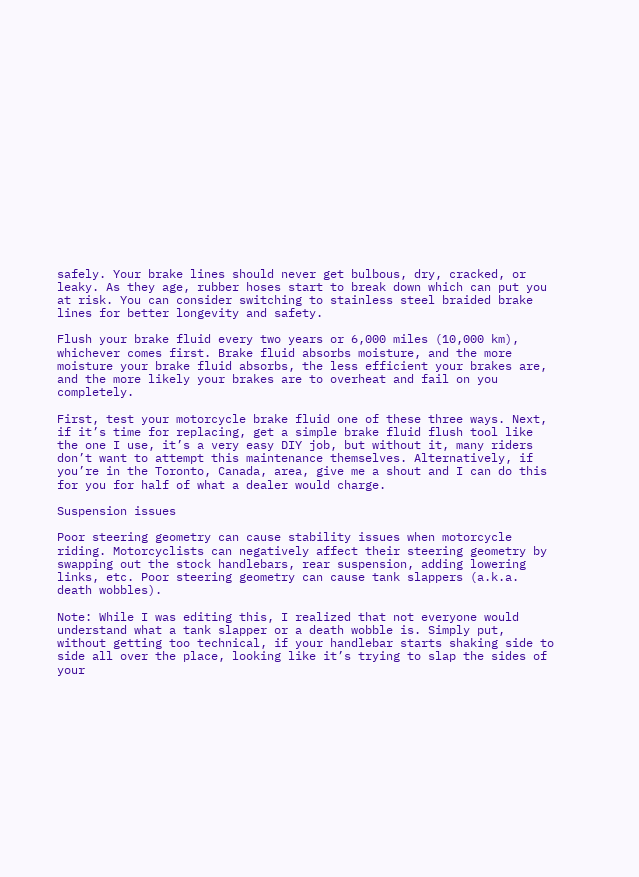safely. Your brake lines should never get bulbous, dry, cracked, or leaky. As they age, rubber hoses start to break down which can put you at risk. You can consider switching to stainless steel braided brake lines for better longevity and safety.

Flush your brake fluid every two years or 6,000 miles (10,000 km), whichever comes first. Brake fluid absorbs moisture, and the more moisture your brake fluid absorbs, the less efficient your brakes are, and the more likely your brakes are to overheat and fail on you completely.

First, test your motorcycle brake fluid one of these three ways. Next, if it’s time for replacing, get a simple brake fluid flush tool like the one I use, it’s a very easy DIY job, but without it, many riders don’t want to attempt this maintenance themselves. Alternatively, if you’re in the Toronto, Canada, area, give me a shout and I can do this for you for half of what a dealer would charge.

Suspension issues

Poor steering geometry can cause stability issues when motorcycle riding. Motorcyclists can negatively affect their steering geometry by swapping out the stock handlebars, rear suspension, adding lowering links, etc. Poor steering geometry can cause tank slappers (a.k.a. death wobbles).

Note: While I was editing this, I realized that not everyone would understand what a tank slapper or a death wobble is. Simply put, without getting too technical, if your handlebar starts shaking side to side all over the place, looking like it’s trying to slap the sides of your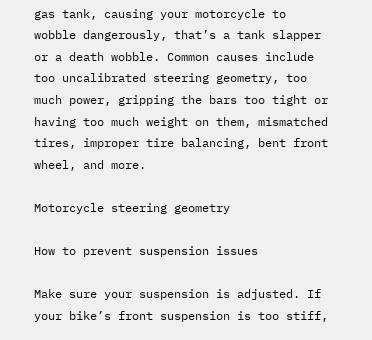gas tank, causing your motorcycle to wobble dangerously, that’s a tank slapper or a death wobble. Common causes include too uncalibrated steering geometry, too much power, gripping the bars too tight or having too much weight on them, mismatched tires, improper tire balancing, bent front wheel, and more.

Motorcycle steering geometry

How to prevent suspension issues

Make sure your suspension is adjusted. If your bike’s front suspension is too stiff,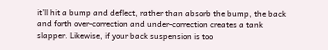it’ll hit a bump and deflect, rather than absorb the bump, the back and forth over-correction and under-correction creates a tank slapper. Likewise, if your back suspension is too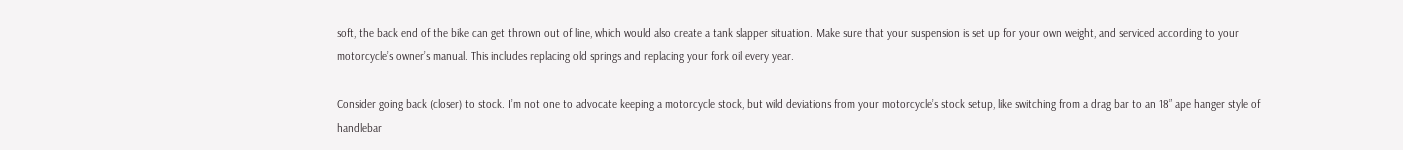soft, the back end of the bike can get thrown out of line, which would also create a tank slapper situation. Make sure that your suspension is set up for your own weight, and serviced according to your motorcycle’s owner’s manual. This includes replacing old springs and replacing your fork oil every year.

Consider going back (closer) to stock. I’m not one to advocate keeping a motorcycle stock, but wild deviations from your motorcycle’s stock setup, like switching from a drag bar to an 18” ape hanger style of handlebar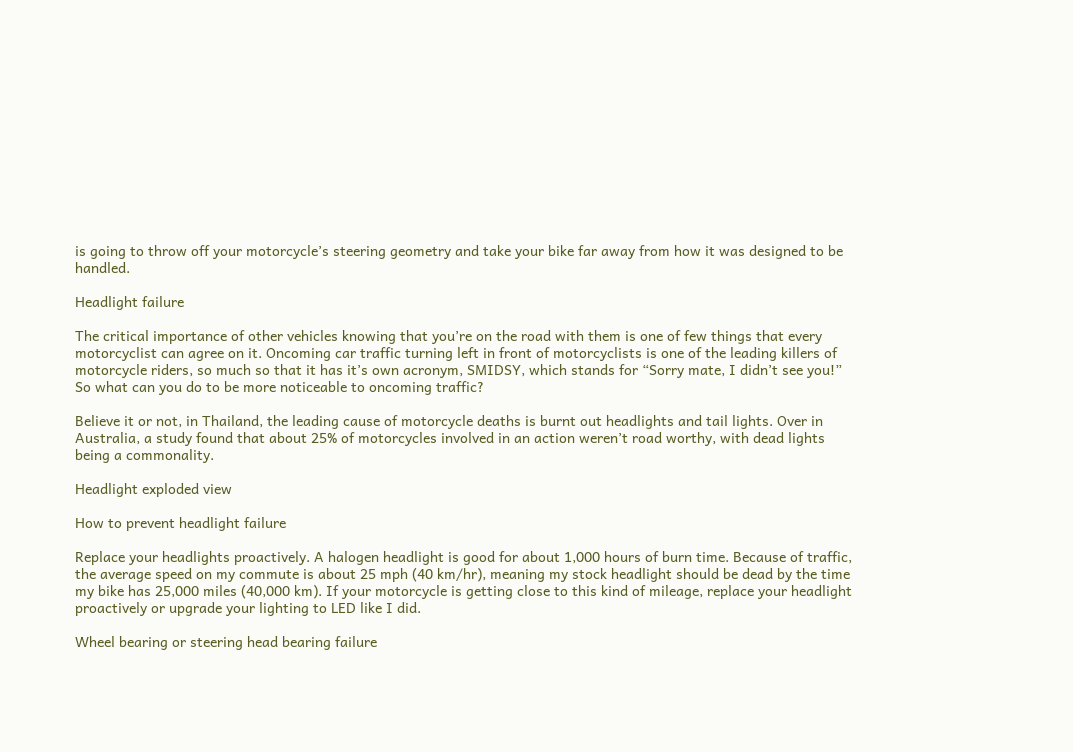is going to throw off your motorcycle’s steering geometry and take your bike far away from how it was designed to be handled.

Headlight failure

The critical importance of other vehicles knowing that you’re on the road with them is one of few things that every motorcyclist can agree on it. Oncoming car traffic turning left in front of motorcyclists is one of the leading killers of motorcycle riders, so much so that it has it’s own acronym, SMIDSY, which stands for “Sorry mate, I didn’t see you!” So what can you do to be more noticeable to oncoming traffic?

Believe it or not, in Thailand, the leading cause of motorcycle deaths is burnt out headlights and tail lights. Over in Australia, a study found that about 25% of motorcycles involved in an action weren’t road worthy, with dead lights being a commonality.

Headlight exploded view

How to prevent headlight failure

Replace your headlights proactively. A halogen headlight is good for about 1,000 hours of burn time. Because of traffic, the average speed on my commute is about 25 mph (40 km/hr), meaning my stock headlight should be dead by the time my bike has 25,000 miles (40,000 km). If your motorcycle is getting close to this kind of mileage, replace your headlight proactively or upgrade your lighting to LED like I did.

Wheel bearing or steering head bearing failure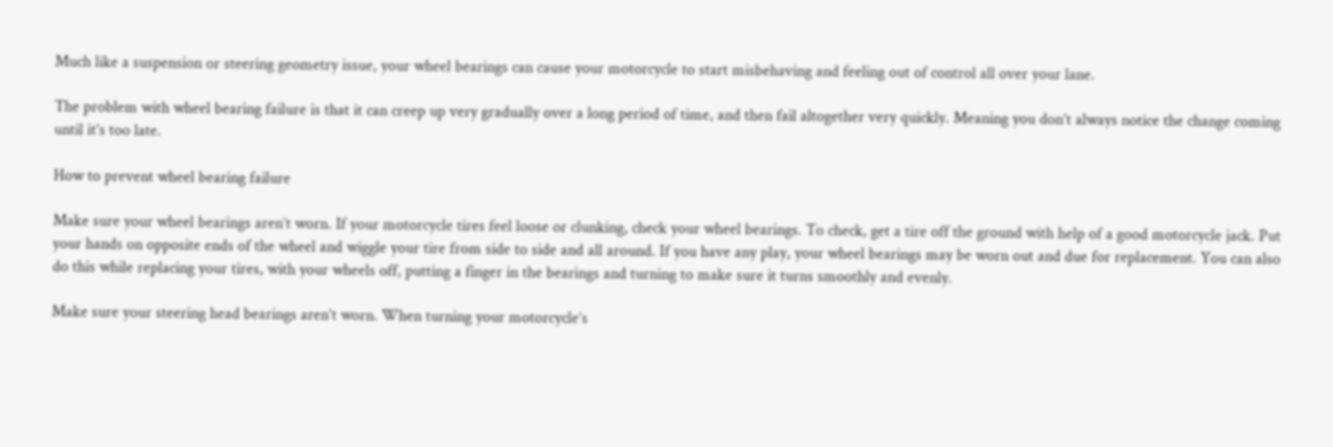Much like a suspension or steering geometry issue, your wheel bearings can cause your motorcycle to start misbehaving and feeling out of control all over your lane.

The problem with wheel bearing failure is that it can creep up very gradually over a long period of time, and then fail altogether very quickly. Meaning you don’t always notice the change coming until it’s too late.

How to prevent wheel bearing failure

Make sure your wheel bearings aren’t worn. If your motorcycle tires feel loose or clunking, check your wheel bearings. To check, get a tire off the ground with help of a good motorcycle jack. Put your hands on opposite ends of the wheel and wiggle your tire from side to side and all around. If you have any play, your wheel bearings may be worn out and due for replacement. You can also do this while replacing your tires, with your wheels off, putting a finger in the bearings and turning to make sure it turns smoothly and evenly.

Make sure your steering head bearings aren’t worn. When turning your motorcycle’s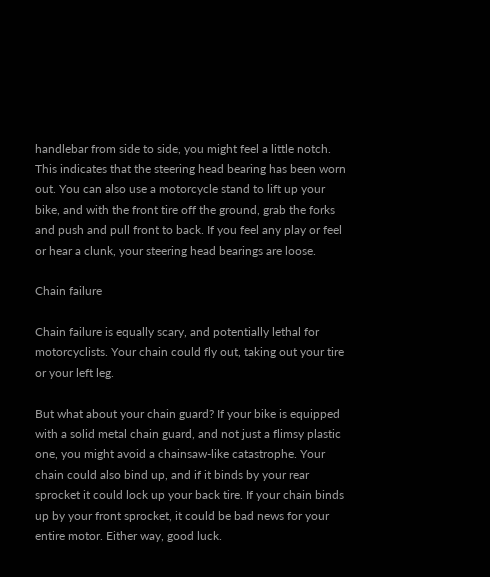handlebar from side to side, you might feel a little notch. This indicates that the steering head bearing has been worn out. You can also use a motorcycle stand to lift up your bike, and with the front tire off the ground, grab the forks and push and pull front to back. If you feel any play or feel or hear a clunk, your steering head bearings are loose.

Chain failure

Chain failure is equally scary, and potentially lethal for motorcyclists. Your chain could fly out, taking out your tire or your left leg.

But what about your chain guard? If your bike is equipped with a solid metal chain guard, and not just a flimsy plastic one, you might avoid a chainsaw-like catastrophe. Your chain could also bind up, and if it binds by your rear sprocket it could lock up your back tire. If your chain binds up by your front sprocket, it could be bad news for your entire motor. Either way, good luck.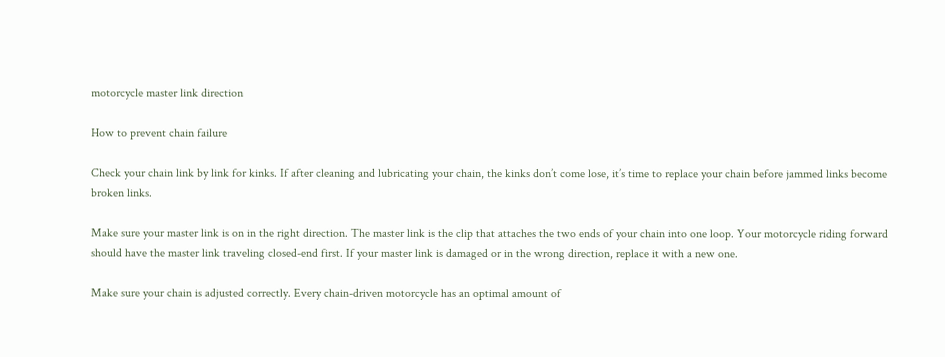motorcycle master link direction

How to prevent chain failure

Check your chain link by link for kinks. If after cleaning and lubricating your chain, the kinks don’t come lose, it’s time to replace your chain before jammed links become broken links.

Make sure your master link is on in the right direction. The master link is the clip that attaches the two ends of your chain into one loop. Your motorcycle riding forward should have the master link traveling closed-end first. If your master link is damaged or in the wrong direction, replace it with a new one.

Make sure your chain is adjusted correctly. Every chain-driven motorcycle has an optimal amount of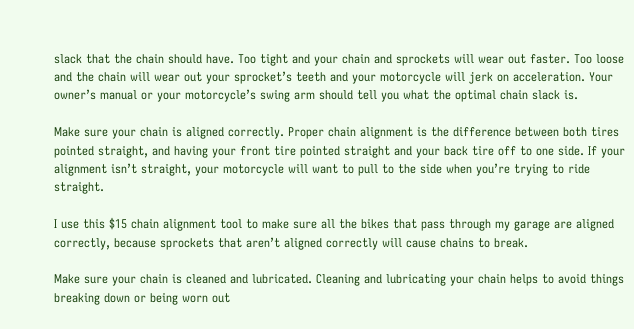slack that the chain should have. Too tight and your chain and sprockets will wear out faster. Too loose and the chain will wear out your sprocket’s teeth and your motorcycle will jerk on acceleration. Your owner’s manual or your motorcycle’s swing arm should tell you what the optimal chain slack is.

Make sure your chain is aligned correctly. Proper chain alignment is the difference between both tires pointed straight, and having your front tire pointed straight and your back tire off to one side. If your alignment isn’t straight, your motorcycle will want to pull to the side when you’re trying to ride straight.

I use this $15 chain alignment tool to make sure all the bikes that pass through my garage are aligned correctly, because sprockets that aren’t aligned correctly will cause chains to break.

Make sure your chain is cleaned and lubricated. Cleaning and lubricating your chain helps to avoid things breaking down or being worn out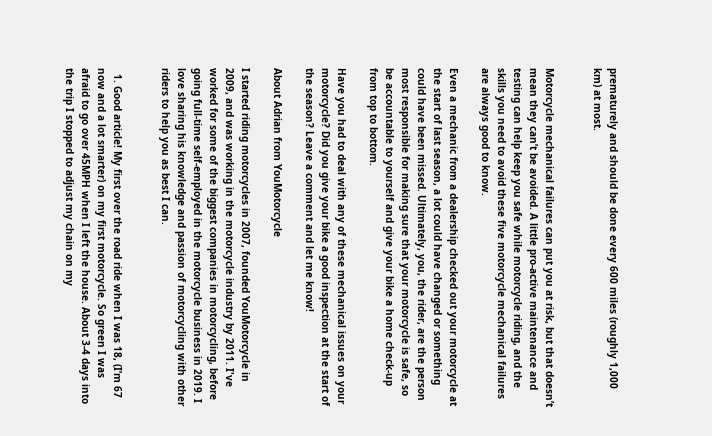prematurely and should be done every 600 miles (roughly 1,000 km) at most.


Motorcycle mechanical failures can put you at risk, but that doesn’t mean they can’t be avoided. A little pro-active maintenance and testing can help keep you safe while motorcycle riding, and the skills you need to avoid these five motorcycle mechanical failures are always good to know.

Even a mechanic from a dealership checked out your motorcycle at the start of last season, a lot could have changed or something could have been missed. Ultimately, you, the rider, are the person most responsible for making sure that your motorcycle is safe, so be accountable to yourself and give your bike a home check-up from top to bottom.

Have you had to deal with any of these mechanical issues on your motorcycle? Did you give your bike a good inspection at the start of the season? Leave a comment and let me know!

About Adrian from YouMotorcycle

I started riding motorcycles in 2007, founded YouMotorcycle in 2009, and was working in the motorcycle industry by 2011. I've worked for some of the biggest companies in motorcycling, before going full-time self-employed in the motorcycle business in 2019. I love sharing his knowledge and passion of motorcycling with other riders to help you as best I can.


  1. Good article! My first over the road ride when I was 18, (I’m 67 now and a lot smarter) on my first motorcycle. So green I was afraid to go over 45MPH when I left the house. About 3-4 days into the trip I stopped to adjust my chain on my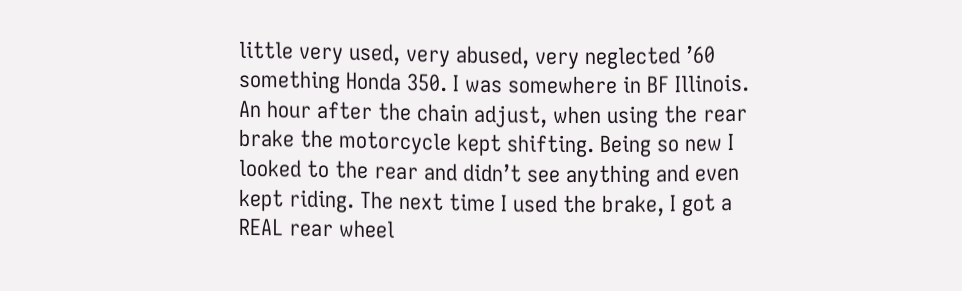little very used, very abused, very neglected ’60 something Honda 350. I was somewhere in BF Illinois. An hour after the chain adjust, when using the rear brake the motorcycle kept shifting. Being so new I looked to the rear and didn’t see anything and even kept riding. The next time I used the brake, I got a REAL rear wheel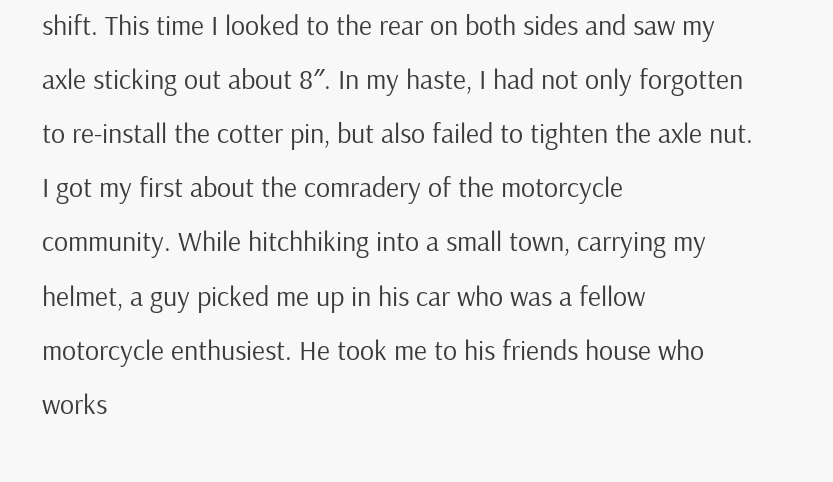shift. This time I looked to the rear on both sides and saw my axle sticking out about 8″. In my haste, I had not only forgotten to re-install the cotter pin, but also failed to tighten the axle nut. I got my first about the comradery of the motorcycle community. While hitchhiking into a small town, carrying my helmet, a guy picked me up in his car who was a fellow motorcycle enthusiest. He took me to his friends house who works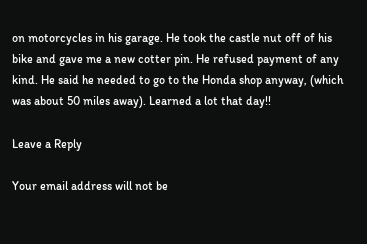on motorcycles in his garage. He took the castle nut off of his bike and gave me a new cotter pin. He refused payment of any kind. He said he needed to go to the Honda shop anyway, (which was about 50 miles away). Learned a lot that day!!

Leave a Reply

Your email address will not be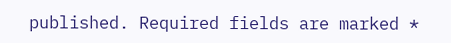published. Required fields are marked *